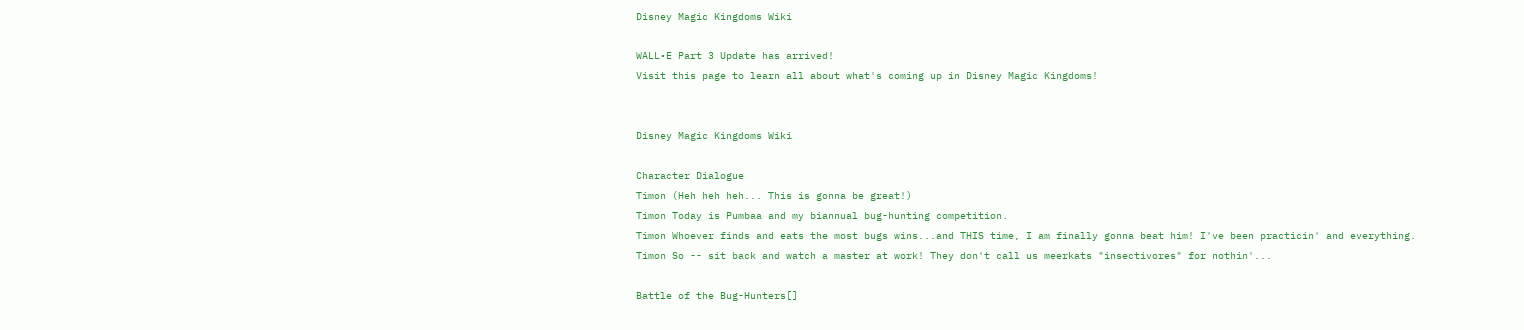Disney Magic Kingdoms Wiki

WALL•E Part 3 Update has arrived!
Visit this page to learn all about what's coming up in Disney Magic Kingdoms!


Disney Magic Kingdoms Wiki

Character Dialogue
Timon (Heh heh heh... This is gonna be great!)
Timon Today is Pumbaa and my biannual bug-hunting competition.
Timon Whoever finds and eats the most bugs wins...and THIS time, I am finally gonna beat him! I've been practicin' and everything.
Timon So -- sit back and watch a master at work! They don't call us meerkats "insectivores" for nothin'...

Battle of the Bug-Hunters[]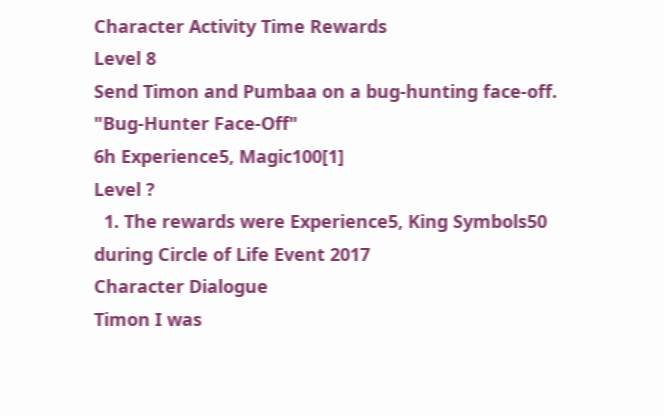Character Activity Time Rewards
Level 8
Send Timon and Pumbaa on a bug-hunting face-off.
"Bug-Hunter Face-Off"
6h Experience5, Magic100[1]
Level ?
  1. The rewards were Experience5, King Symbols50 during Circle of Life Event 2017
Character Dialogue
Timon I was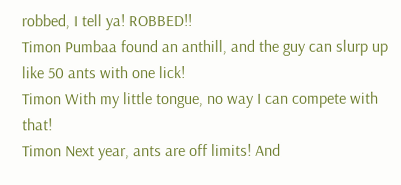robbed, I tell ya! ROBBED!!
Timon Pumbaa found an anthill, and the guy can slurp up like 50 ants with one lick!
Timon With my little tongue, no way I can compete with that!
Timon Next year, ants are off limits! And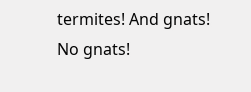termites! And gnats! No gnats!